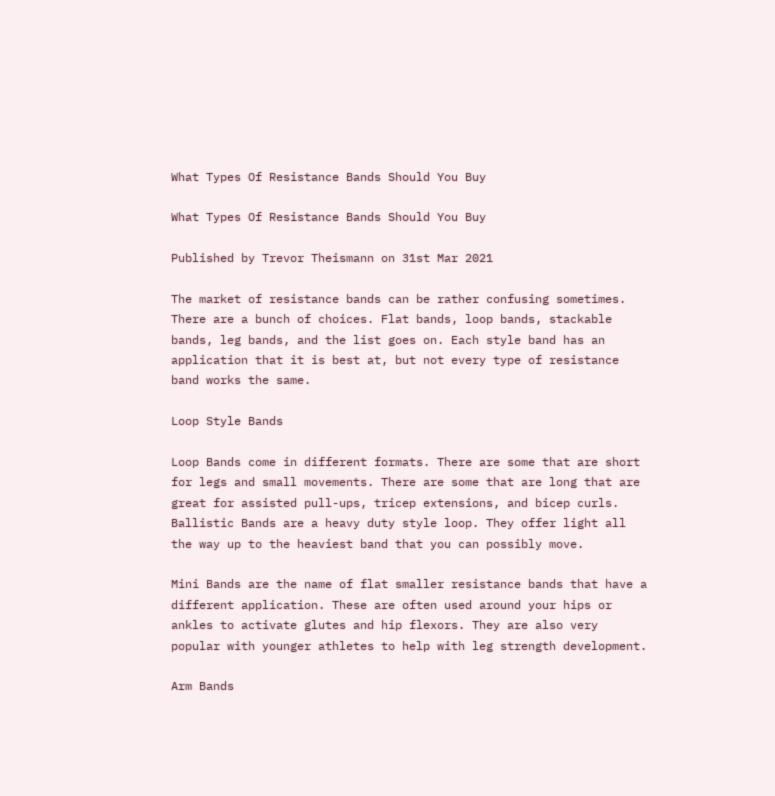What Types Of Resistance Bands Should You Buy

What Types Of Resistance Bands Should You Buy

Published by Trevor Theismann on 31st Mar 2021

The market of resistance bands can be rather confusing sometimes. There are a bunch of choices. Flat bands, loop bands, stackable bands, leg bands, and the list goes on. Each style band has an application that it is best at, but not every type of resistance band works the same.

Loop Style Bands

Loop Bands come in different formats. There are some that are short for legs and small movements. There are some that are long that are great for assisted pull-ups, tricep extensions, and bicep curls. Ballistic Bands are a heavy duty style loop. They offer light all the way up to the heaviest band that you can possibly move.

Mini Bands are the name of flat smaller resistance bands that have a different application. These are often used around your hips or ankles to activate glutes and hip flexors. They are also very popular with younger athletes to help with leg strength development.

Arm Bands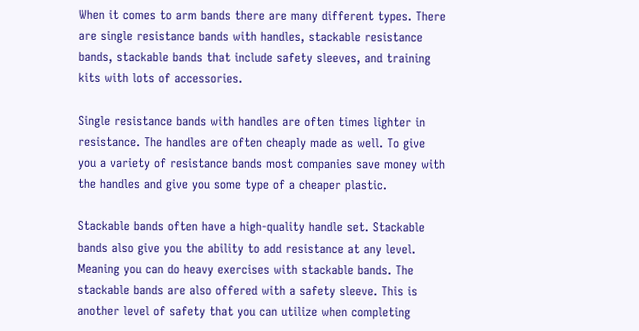When it comes to arm bands there are many different types. There are single resistance bands with handles, stackable resistance bands, stackable bands that include safety sleeves, and training kits with lots of accessories.

Single resistance bands with handles are often times lighter in resistance. The handles are often cheaply made as well. To give you a variety of resistance bands most companies save money with the handles and give you some type of a cheaper plastic.

Stackable bands often have a high-quality handle set. Stackable bands also give you the ability to add resistance at any level. Meaning you can do heavy exercises with stackable bands. The stackable bands are also offered with a safety sleeve. This is another level of safety that you can utilize when completing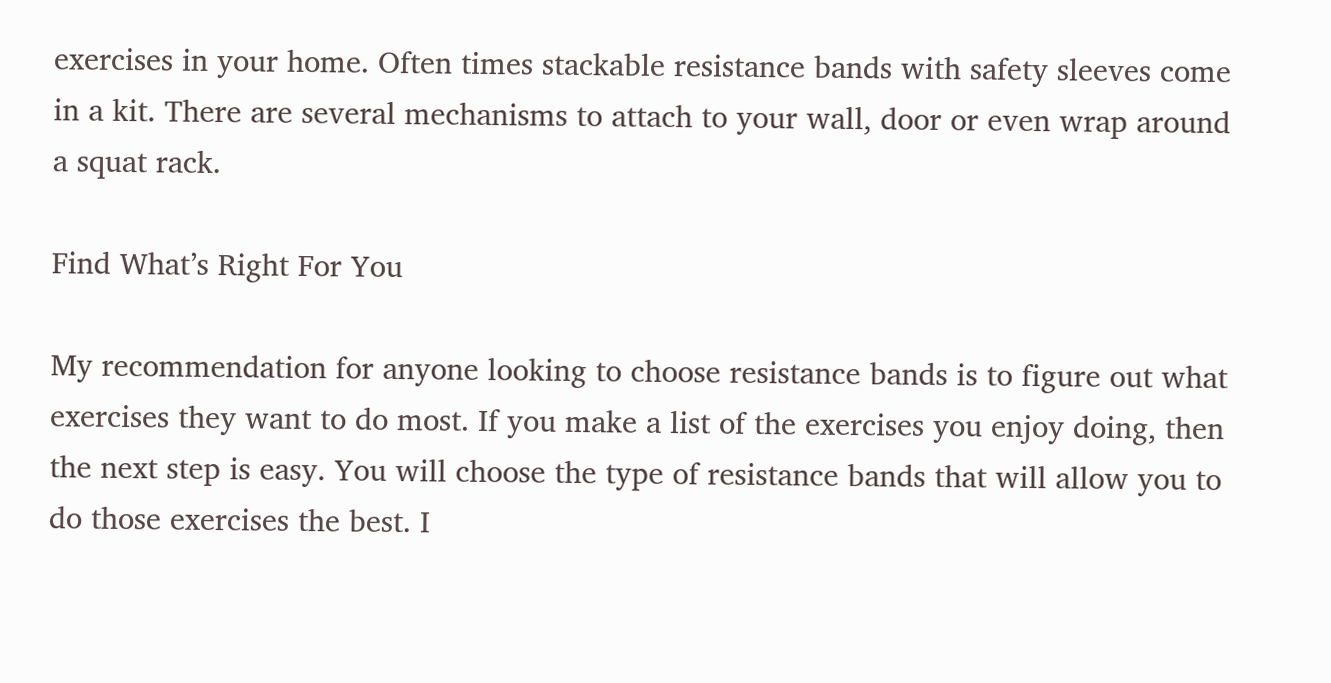exercises in your home. Often times stackable resistance bands with safety sleeves come in a kit. There are several mechanisms to attach to your wall, door or even wrap around a squat rack.

Find What’s Right For You

My recommendation for anyone looking to choose resistance bands is to figure out what exercises they want to do most. If you make a list of the exercises you enjoy doing, then the next step is easy. You will choose the type of resistance bands that will allow you to do those exercises the best. I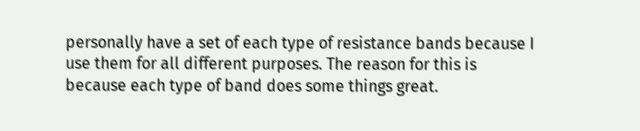personally have a set of each type of resistance bands because I use them for all different purposes. The reason for this is because each type of band does some things great.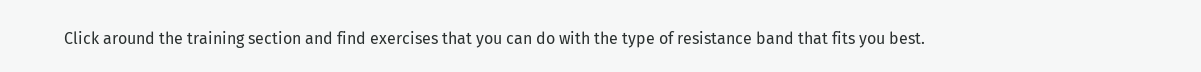Click around the training section and find exercises that you can do with the type of resistance band that fits you best.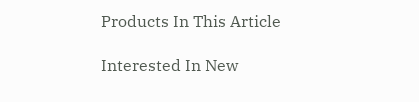Products In This Article

Interested In New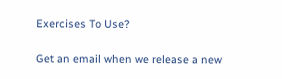Exercises To Use?

Get an email when we release a new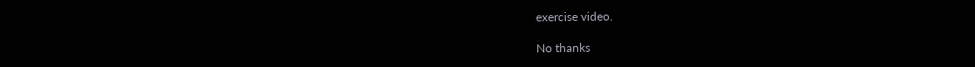exercise video.

No thanks